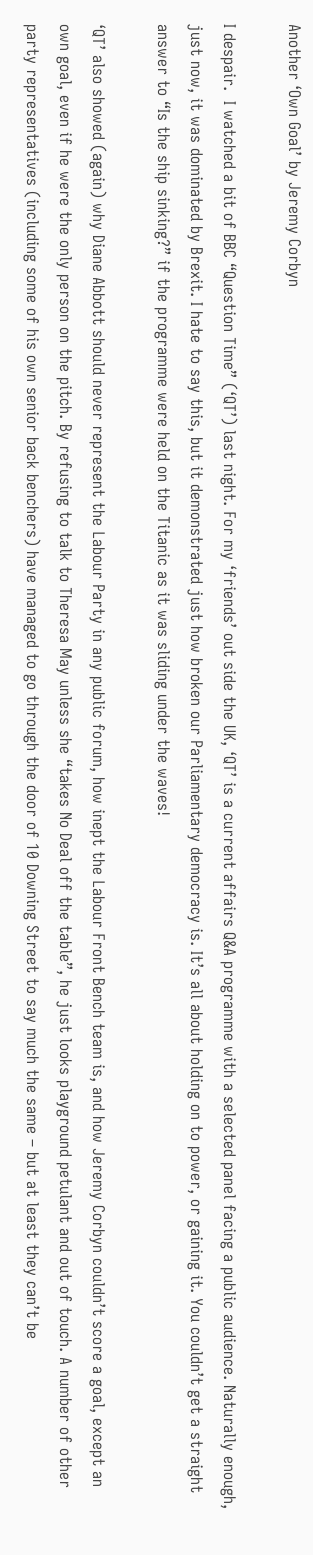Another ‘Own Goal’ by Jeremy Corbyn

I despair.  I watched a bit of BBC “Question Time” (‘QT’) last night. For my ‘friends’ out side the UK, ‘QT’ is a current affairs Q&A programme with a selected panel facing a public audience. Naturally enough, just now, it was dominated by Brexit. I hate to say this, but it demonstrated just how broken our Parliamentary democracy is. It’s all about holding on to power, or gaining it. You couldn’t get a straight answer to “Is the ship sinking?” if the programme were held on the Titanic as it was sliding under the waves!

‘QT’ also showed (again) why Diane Abbott should never represent the Labour Party in any public forum, how inept the Labour Front Bench team is, and how Jeremy Corbyn couldn’t score a goal, except an own goal, even if he were the only person on the pitch. By refusing to talk to Theresa May unless she “takes No Deal off the table”, he just looks playground petulant and out of touch. A number of other party representatives (including some of his own senior back benchers) have managed to go through the door of 10 Downing Street to say much the same – but at least they can’t be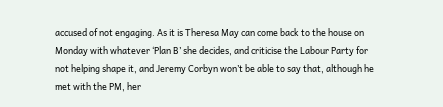accused of not engaging. As it is Theresa May can come back to the house on Monday with whatever ‘Plan B’ she decides, and criticise the Labour Party for not helping shape it, and Jeremy Corbyn won’t be able to say that, although he met with the PM, her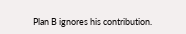Plan B ignores his contribution.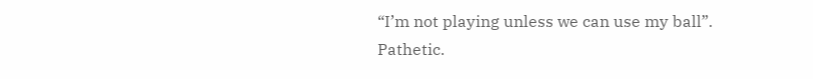“I’m not playing unless we can use my ball”.  Pathetic.